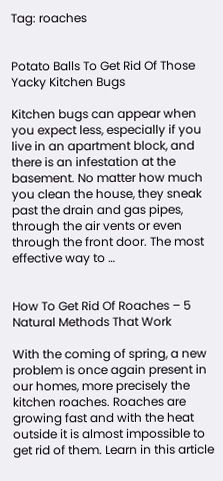Tag: roaches


Potato Balls To Get Rid Of Those Yacky Kitchen Bugs

Kitchen bugs can appear when you expect less, especially if you live in an apartment block, and there is an infestation at the basement. No matter how much you clean the house, they sneak past the drain and gas pipes, through the air vents or even through the front door. The most effective way to …


How To Get Rid Of Roaches – 5 Natural Methods That Work

With the coming of spring, a new problem is once again present in our homes, more precisely the kitchen roaches. Roaches are growing fast and with the heat outside it is almost impossible to get rid of them. Learn in this article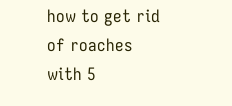how to get rid of roaches with 5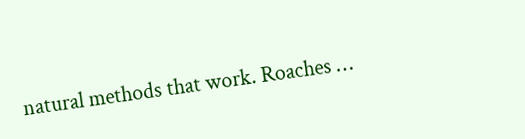natural methods that work. Roaches …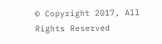© Copyright 2017, All Rights Reserved